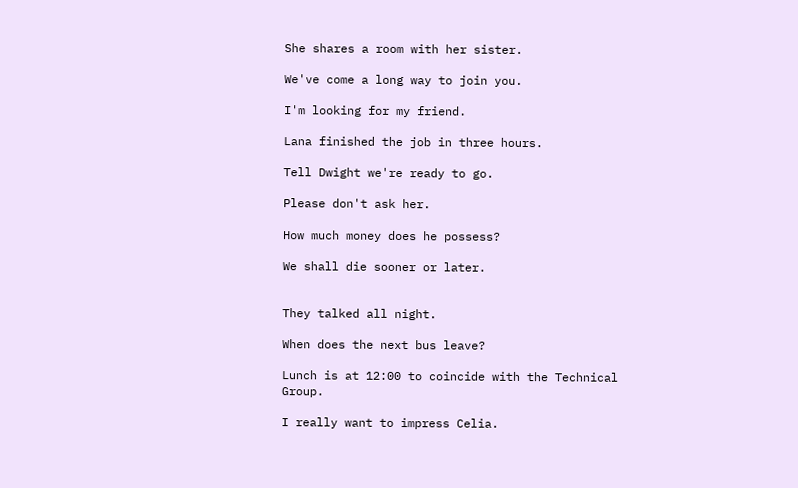She shares a room with her sister.

We've come a long way to join you.

I'm looking for my friend.

Lana finished the job in three hours.

Tell Dwight we're ready to go.

Please don't ask her.

How much money does he possess?

We shall die sooner or later.


They talked all night.

When does the next bus leave?

Lunch is at 12:00 to coincide with the Technical Group.

I really want to impress Celia.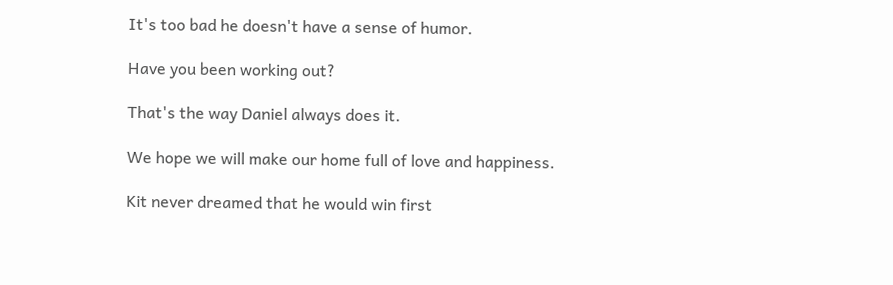It's too bad he doesn't have a sense of humor.

Have you been working out?

That's the way Daniel always does it.

We hope we will make our home full of love and happiness.

Kit never dreamed that he would win first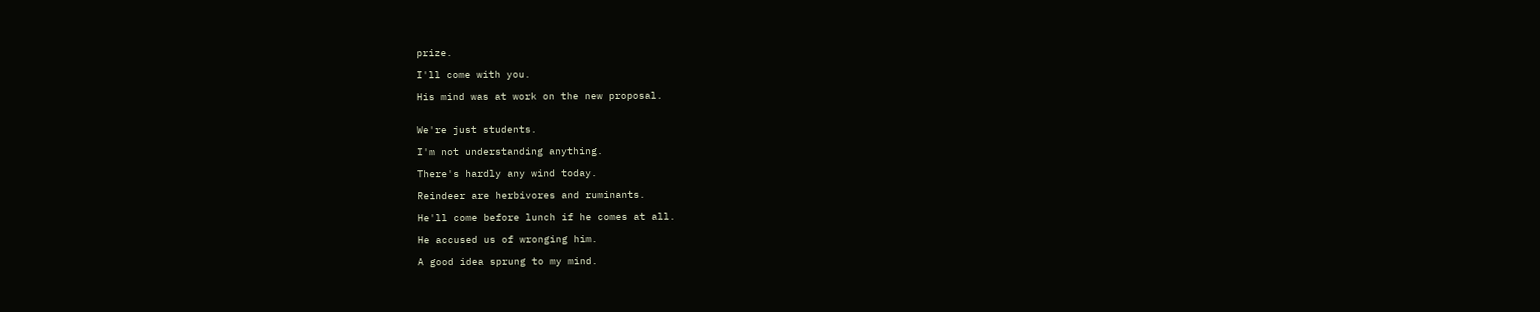prize.

I'll come with you.

His mind was at work on the new proposal.


We're just students.

I'm not understanding anything.

There's hardly any wind today.

Reindeer are herbivores and ruminants.

He'll come before lunch if he comes at all.

He accused us of wronging him.

A good idea sprung to my mind.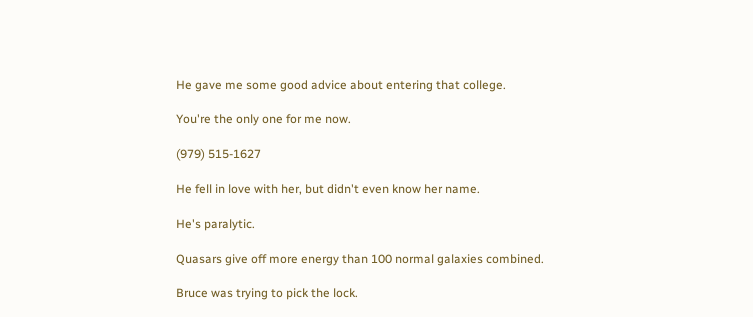He gave me some good advice about entering that college.

You're the only one for me now.

(979) 515-1627

He fell in love with her, but didn't even know her name.

He's paralytic.

Quasars give off more energy than 100 normal galaxies combined.

Bruce was trying to pick the lock.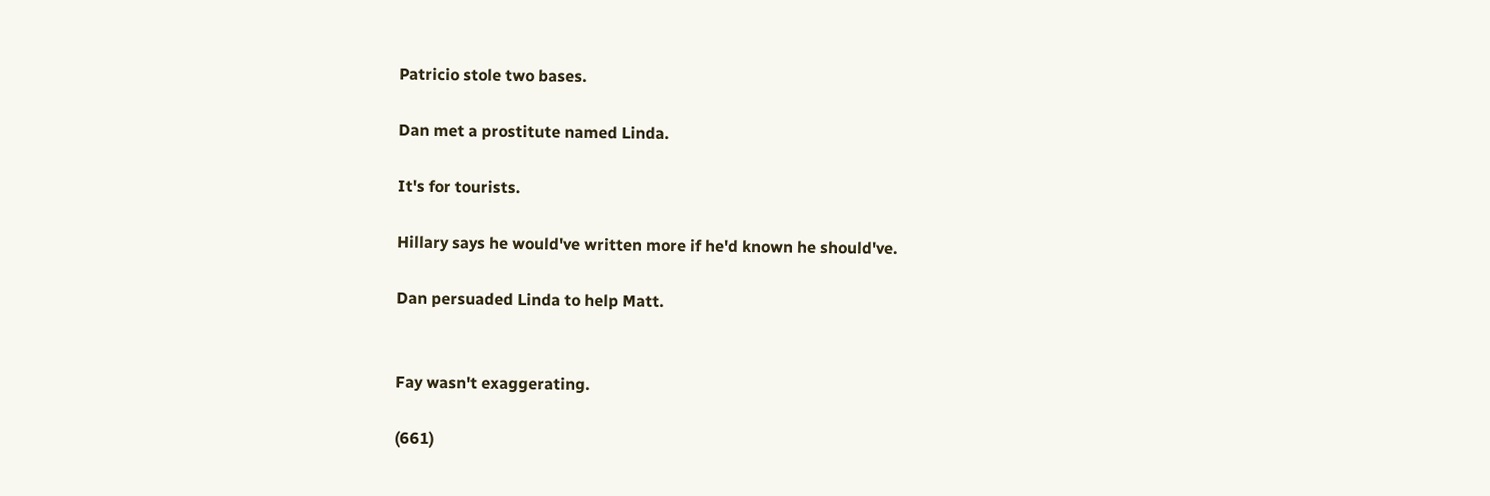Patricio stole two bases.

Dan met a prostitute named Linda.

It's for tourists.

Hillary says he would've written more if he'd known he should've.

Dan persuaded Linda to help Matt.


Fay wasn't exaggerating.

(661)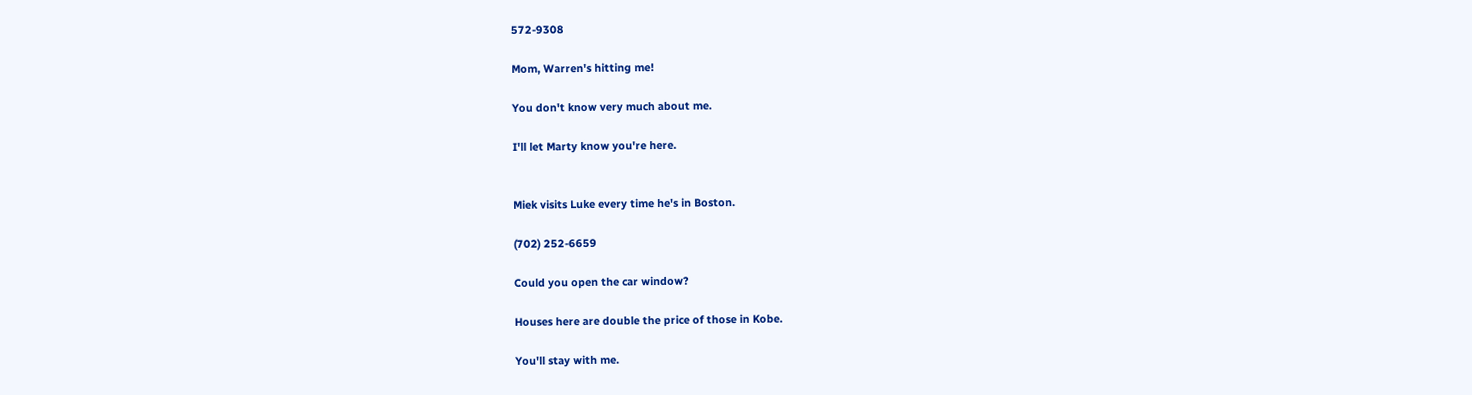572-9308

Mom, Warren's hitting me!

You don't know very much about me.

I'll let Marty know you're here.


Miek visits Luke every time he's in Boston.

(702) 252-6659

Could you open the car window?

Houses here are double the price of those in Kobe.

You'll stay with me.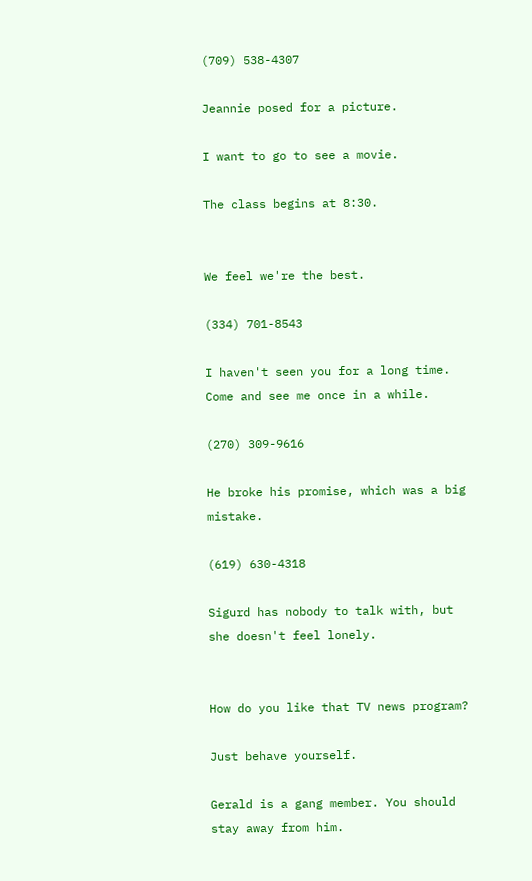(709) 538-4307

Jeannie posed for a picture.

I want to go to see a movie.

The class begins at 8:30.


We feel we're the best.

(334) 701-8543

I haven't seen you for a long time. Come and see me once in a while.

(270) 309-9616

He broke his promise, which was a big mistake.

(619) 630-4318

Sigurd has nobody to talk with, but she doesn't feel lonely.


How do you like that TV news program?

Just behave yourself.

Gerald is a gang member. You should stay away from him.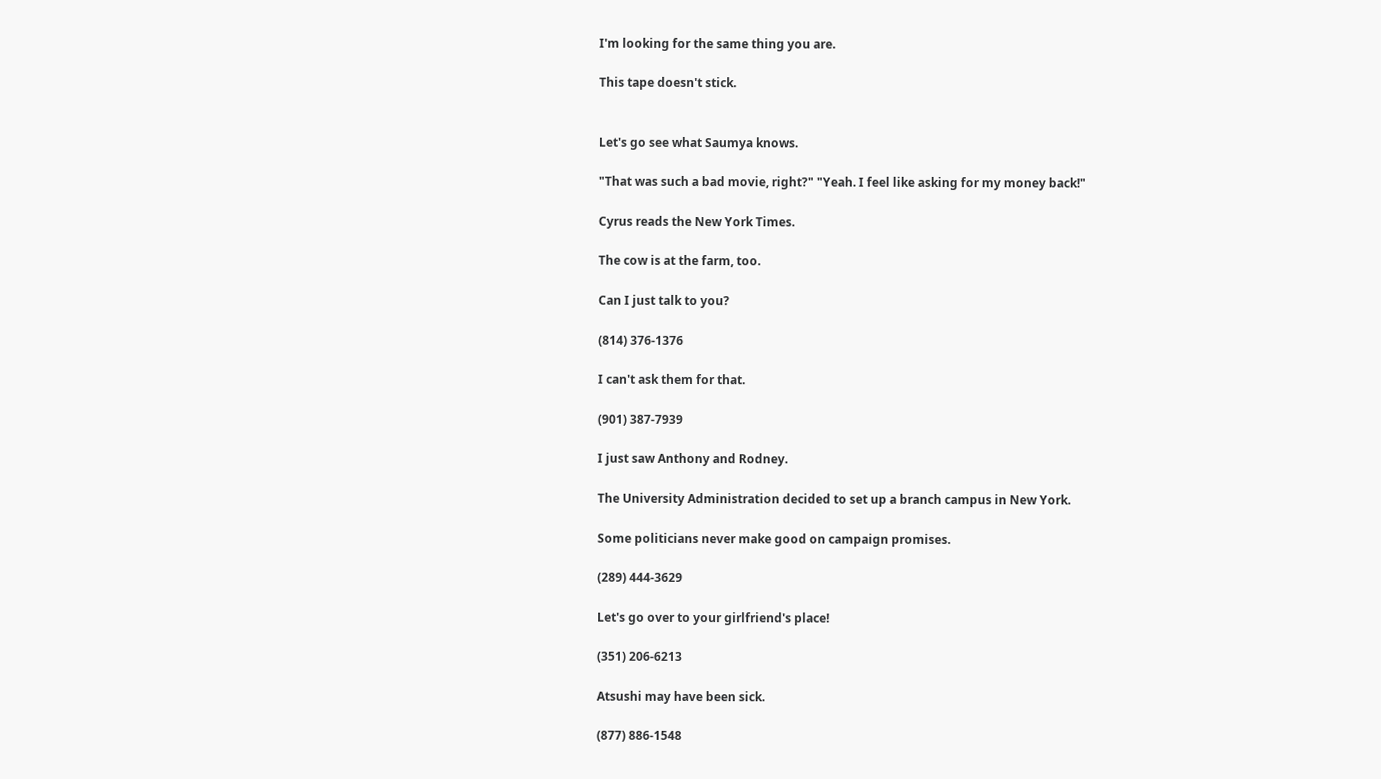I'm looking for the same thing you are.

This tape doesn't stick.


Let's go see what Saumya knows.

"That was such a bad movie, right?" "Yeah. I feel like asking for my money back!"

Cyrus reads the New York Times.

The cow is at the farm, too.

Can I just talk to you?

(814) 376-1376

I can't ask them for that.

(901) 387-7939

I just saw Anthony and Rodney.

The University Administration decided to set up a branch campus in New York.

Some politicians never make good on campaign promises.

(289) 444-3629

Let's go over to your girlfriend's place!

(351) 206-6213

Atsushi may have been sick.

(877) 886-1548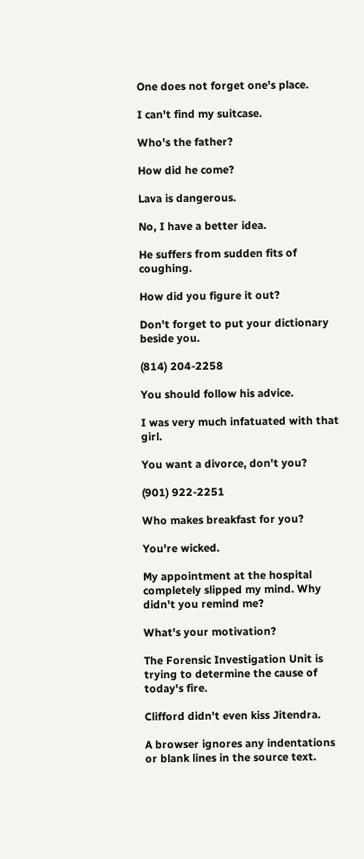One does not forget one's place.

I can't find my suitcase.

Who's the father?

How did he come?

Lava is dangerous.

No, I have a better idea.

He suffers from sudden fits of coughing.

How did you figure it out?

Don't forget to put your dictionary beside you.

(814) 204-2258

You should follow his advice.

I was very much infatuated with that girl.

You want a divorce, don't you?

(901) 922-2251

Who makes breakfast for you?

You're wicked.

My appointment at the hospital completely slipped my mind. Why didn't you remind me?

What's your motivation?

The Forensic Investigation Unit is trying to determine the cause of today's fire.

Clifford didn't even kiss Jitendra.

A browser ignores any indentations or blank lines in the source text.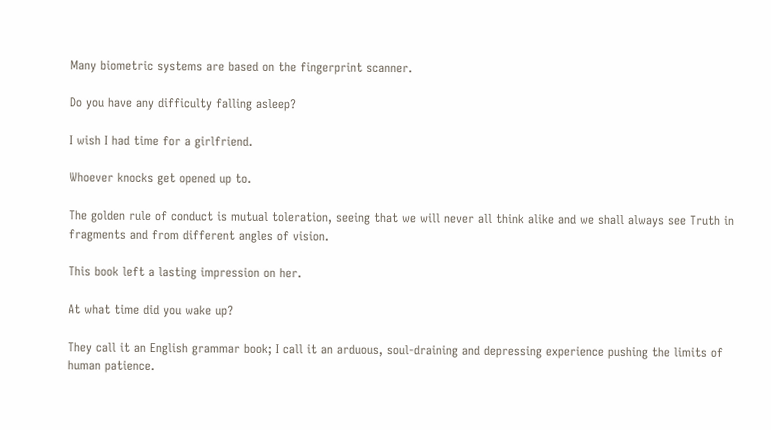Many biometric systems are based on the fingerprint scanner.

Do you have any difficulty falling asleep?

I wish I had time for a girlfriend.

Whoever knocks get opened up to.

The golden rule of conduct is mutual toleration, seeing that we will never all think alike and we shall always see Truth in fragments and from different angles of vision.

This book left a lasting impression on her.

At what time did you wake up?

They call it an English grammar book; I call it an arduous, soul-draining and depressing experience pushing the limits of human patience.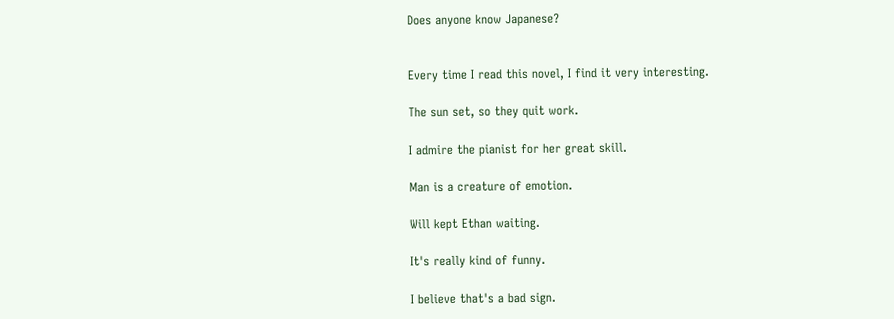Does anyone know Japanese?


Every time I read this novel, I find it very interesting.

The sun set, so they quit work.

I admire the pianist for her great skill.

Man is a creature of emotion.

Will kept Ethan waiting.

It's really kind of funny.

I believe that's a bad sign.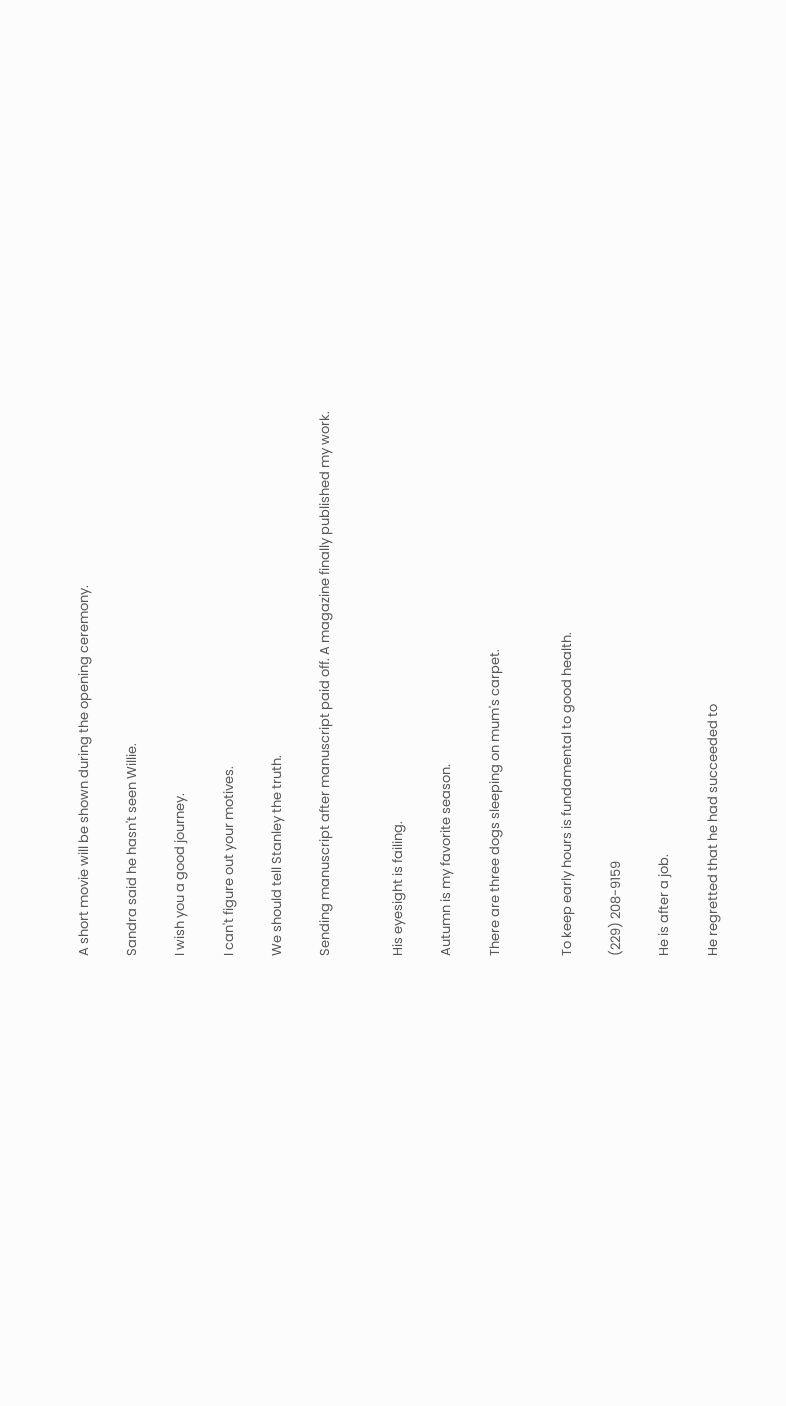A short movie will be shown during the opening ceremony.

Sandra said he hasn't seen Willie.

I wish you a good journey.

I can't figure out your motives.

We should tell Stanley the truth.

Sending manuscript after manuscript paid off. A magazine finally published my work.


His eyesight is failing.

Autumn is my favorite season.

There are three dogs sleeping on mum's carpet.


To keep early hours is fundamental to good health.

(229) 208-9159

He is after a job.

He regretted that he had succeeded to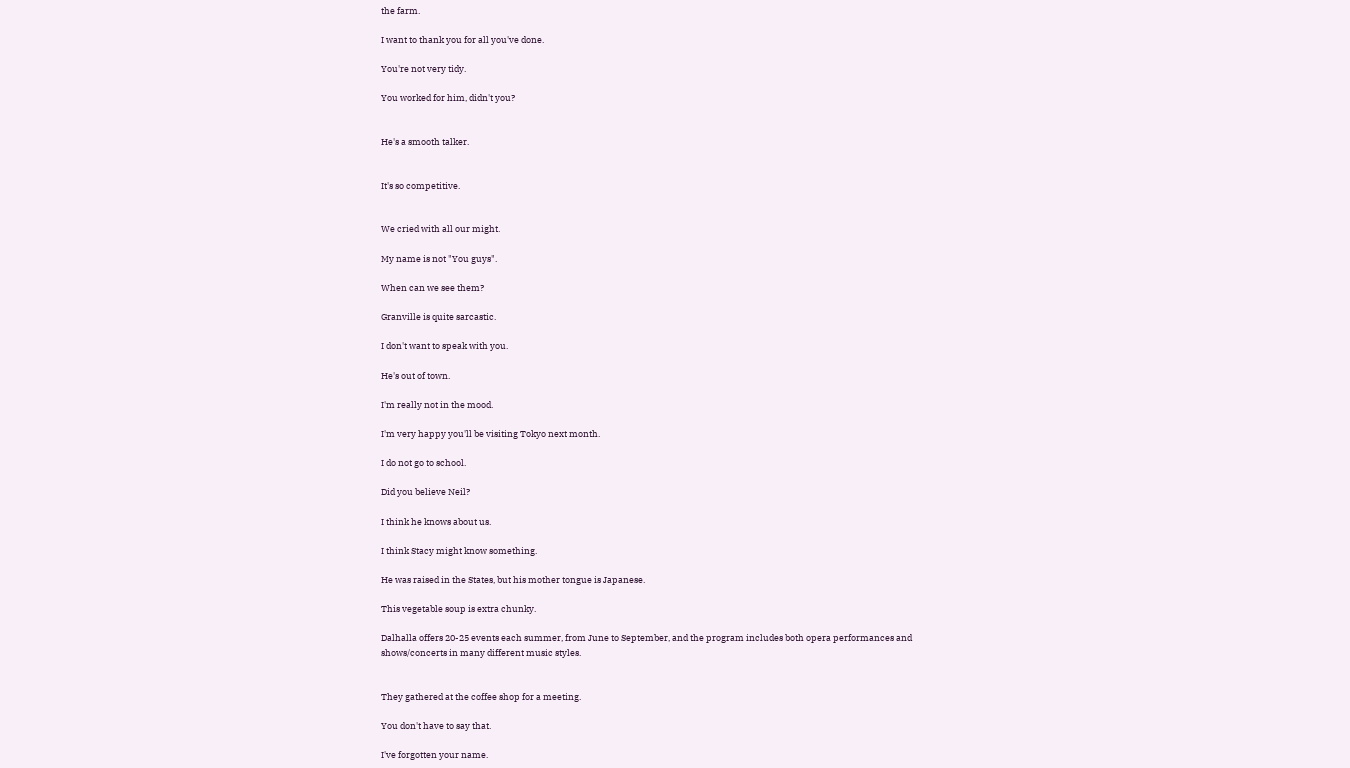the farm.

I want to thank you for all you've done.

You're not very tidy.

You worked for him, didn't you?


He's a smooth talker.


It's so competitive.


We cried with all our might.

My name is not "You guys".

When can we see them?

Granville is quite sarcastic.

I don't want to speak with you.

He's out of town.

I'm really not in the mood.

I'm very happy you'll be visiting Tokyo next month.

I do not go to school.

Did you believe Neil?

I think he knows about us.

I think Stacy might know something.

He was raised in the States, but his mother tongue is Japanese.

This vegetable soup is extra chunky.

Dalhalla offers 20-25 events each summer, from June to September, and the program includes both opera performances and shows/concerts in many different music styles.


They gathered at the coffee shop for a meeting.

You don't have to say that.

I've forgotten your name.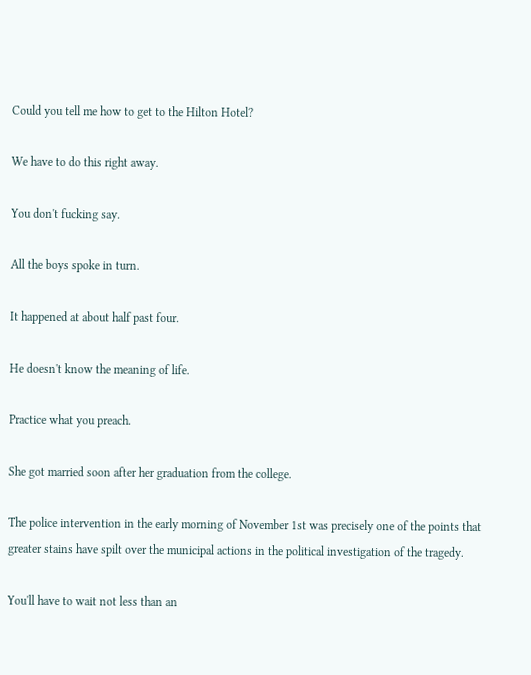Could you tell me how to get to the Hilton Hotel?

We have to do this right away.

You don't fucking say.

All the boys spoke in turn.

It happened at about half past four.

He doesn't know the meaning of life.

Practice what you preach.

She got married soon after her graduation from the college.

The police intervention in the early morning of November 1st was precisely one of the points that greater stains have spilt over the municipal actions in the political investigation of the tragedy.

You'll have to wait not less than an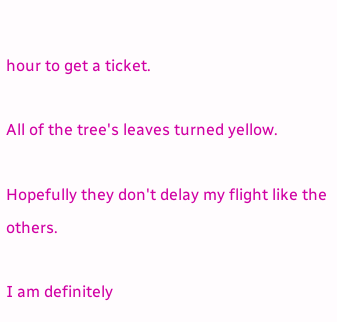hour to get a ticket.

All of the tree's leaves turned yellow.

Hopefully they don't delay my flight like the others.

I am definitely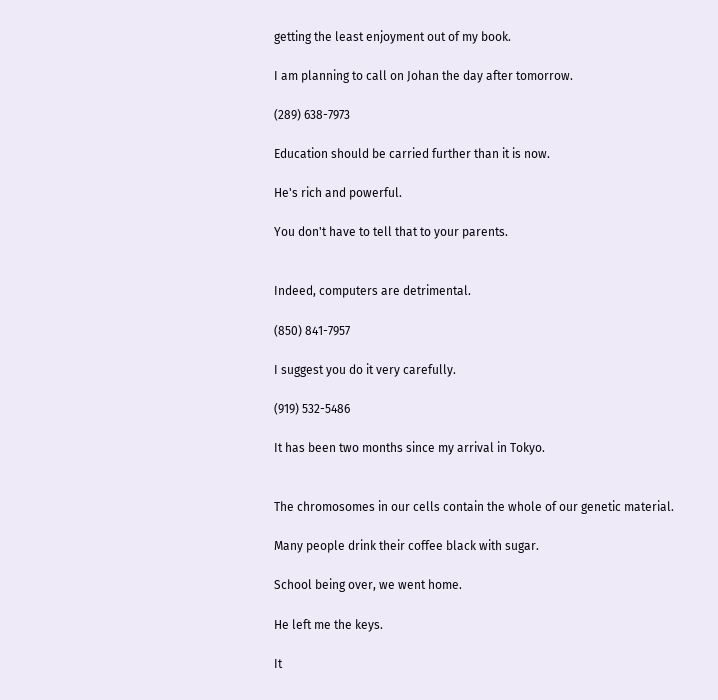getting the least enjoyment out of my book.

I am planning to call on Johan the day after tomorrow.

(289) 638-7973

Education should be carried further than it is now.

He's rich and powerful.

You don't have to tell that to your parents.


Indeed, computers are detrimental.

(850) 841-7957

I suggest you do it very carefully.

(919) 532-5486

It has been two months since my arrival in Tokyo.


The chromosomes in our cells contain the whole of our genetic material.

Many people drink their coffee black with sugar.

School being over, we went home.

He left me the keys.

It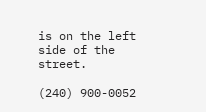is on the left side of the street.

(240) 900-0052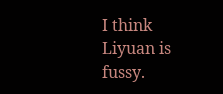I think Liyuan is fussy.